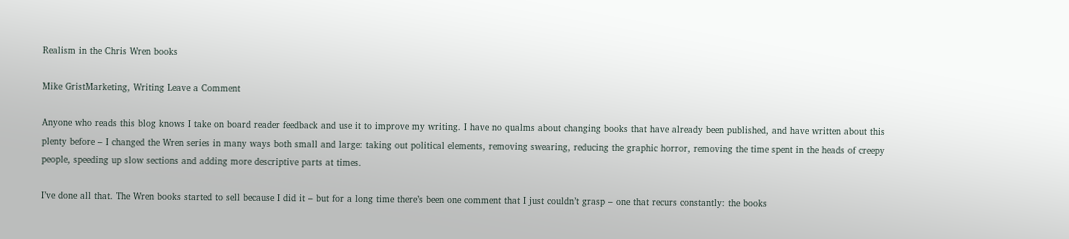Realism in the Chris Wren books

Mike GristMarketing, Writing Leave a Comment

Anyone who reads this blog knows I take on board reader feedback and use it to improve my writing. I have no qualms about changing books that have already been published, and have written about this plenty before – I changed the Wren series in many ways both small and large: taking out political elements, removing swearing, reducing the graphic horror, removing the time spent in the heads of creepy people, speeding up slow sections and adding more descriptive parts at times.

I’ve done all that. The Wren books started to sell because I did it – but for a long time there’s been one comment that I just couldn’t grasp – one that recurs constantly: the books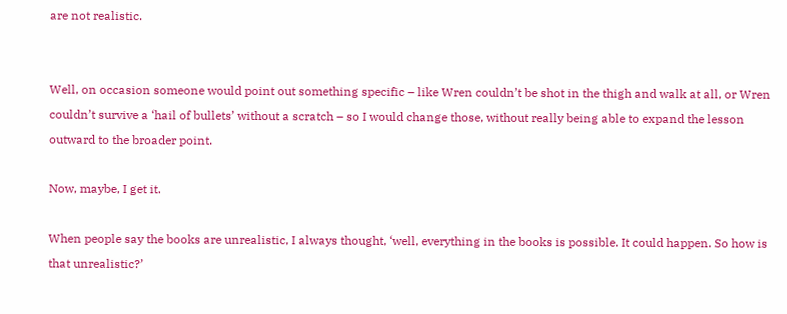are not realistic.


Well, on occasion someone would point out something specific – like Wren couldn’t be shot in the thigh and walk at all, or Wren couldn’t survive a ‘hail of bullets’ without a scratch – so I would change those, without really being able to expand the lesson outward to the broader point.

Now, maybe, I get it.

When people say the books are unrealistic, I always thought, ‘well, everything in the books is possible. It could happen. So how is that unrealistic?’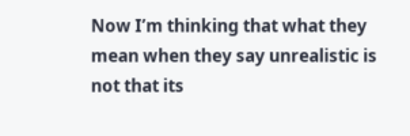Now I’m thinking that what they mean when they say unrealistic is not that its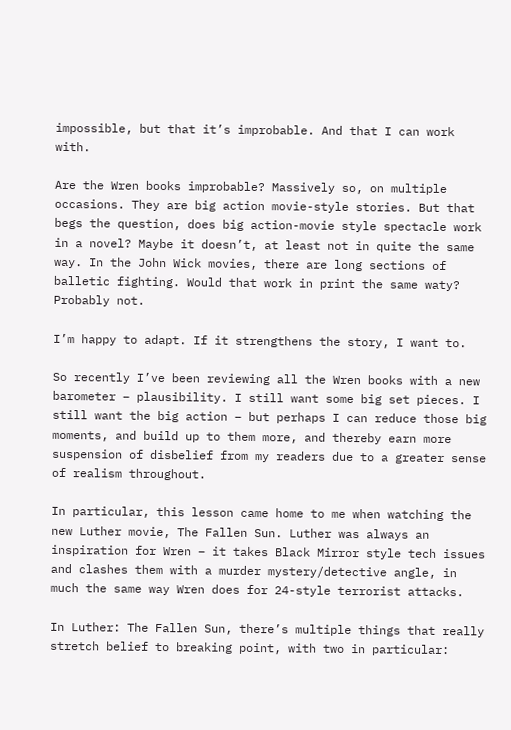impossible, but that it’s improbable. And that I can work with.

Are the Wren books improbable? Massively so, on multiple occasions. They are big action movie-style stories. But that begs the question, does big action-movie style spectacle work in a novel? Maybe it doesn’t, at least not in quite the same way. In the John Wick movies, there are long sections of balletic fighting. Would that work in print the same waty? Probably not.

I’m happy to adapt. If it strengthens the story, I want to.

So recently I’ve been reviewing all the Wren books with a new barometer – plausibility. I still want some big set pieces. I still want the big action – but perhaps I can reduce those big moments, and build up to them more, and thereby earn more suspension of disbelief from my readers due to a greater sense of realism throughout.

In particular, this lesson came home to me when watching the new Luther movie, The Fallen Sun. Luther was always an inspiration for Wren – it takes Black Mirror style tech issues and clashes them with a murder mystery/detective angle, in much the same way Wren does for 24-style terrorist attacks.

In Luther: The Fallen Sun, there’s multiple things that really stretch belief to breaking point, with two in particular: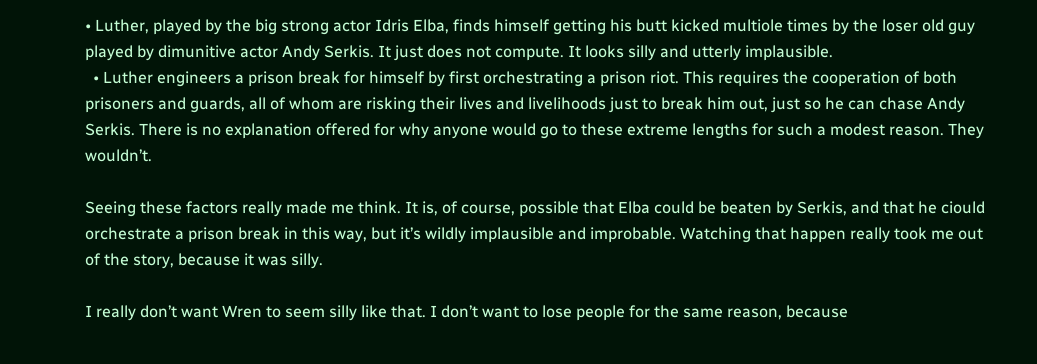• Luther, played by the big strong actor Idris Elba, finds himself getting his butt kicked multiole times by the loser old guy played by dimunitive actor Andy Serkis. It just does not compute. It looks silly and utterly implausible.
  • Luther engineers a prison break for himself by first orchestrating a prison riot. This requires the cooperation of both prisoners and guards, all of whom are risking their lives and livelihoods just to break him out, just so he can chase Andy Serkis. There is no explanation offered for why anyone would go to these extreme lengths for such a modest reason. They wouldn’t.

Seeing these factors really made me think. It is, of course, possible that Elba could be beaten by Serkis, and that he ciould orchestrate a prison break in this way, but it’s wildly implausible and improbable. Watching that happen really took me out of the story, because it was silly.

I really don’t want Wren to seem silly like that. I don’t want to lose people for the same reason, because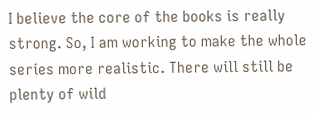I believe the core of the books is really strong. So, I am working to make the whole series more realistic. There will still be plenty of wild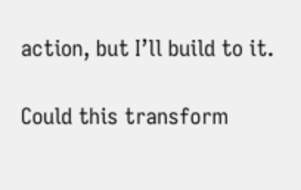action, but I’ll build to it.

Could this transform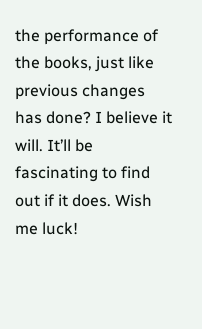the performance of the books, just like previous changes has done? I believe it will. It’ll be fascinating to find out if it does. Wish me luck!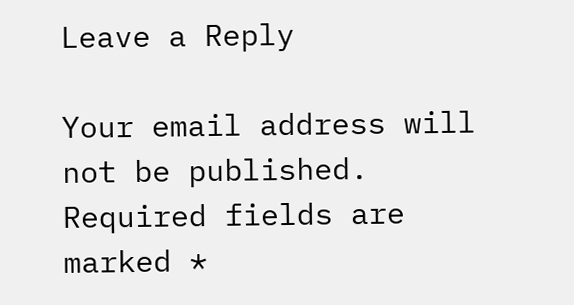Leave a Reply

Your email address will not be published. Required fields are marked *